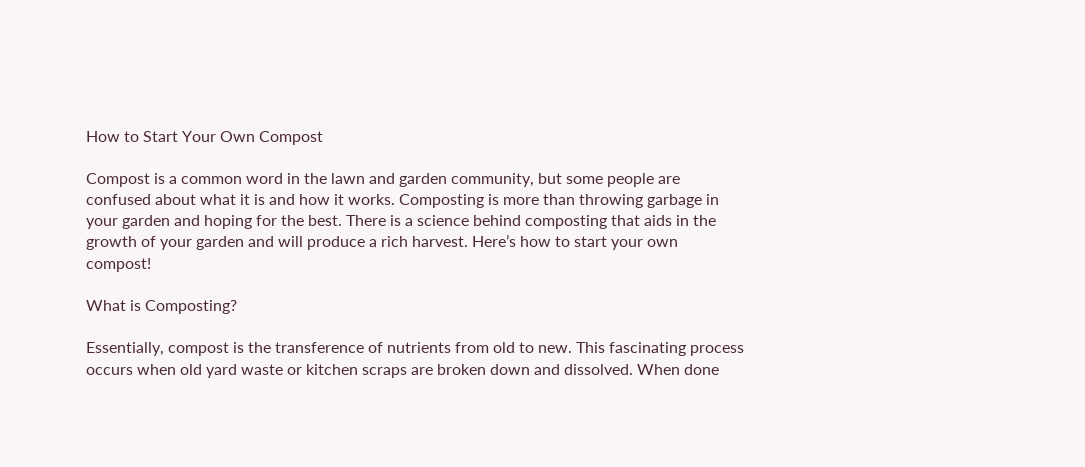How to Start Your Own Compost

Compost is a common word in the lawn and garden community, but some people are confused about what it is and how it works. Composting is more than throwing garbage in your garden and hoping for the best. There is a science behind composting that aids in the growth of your garden and will produce a rich harvest. Here’s how to start your own compost!

What is Composting?

Essentially, compost is the transference of nutrients from old to new. This fascinating process occurs when old yard waste or kitchen scraps are broken down and dissolved. When done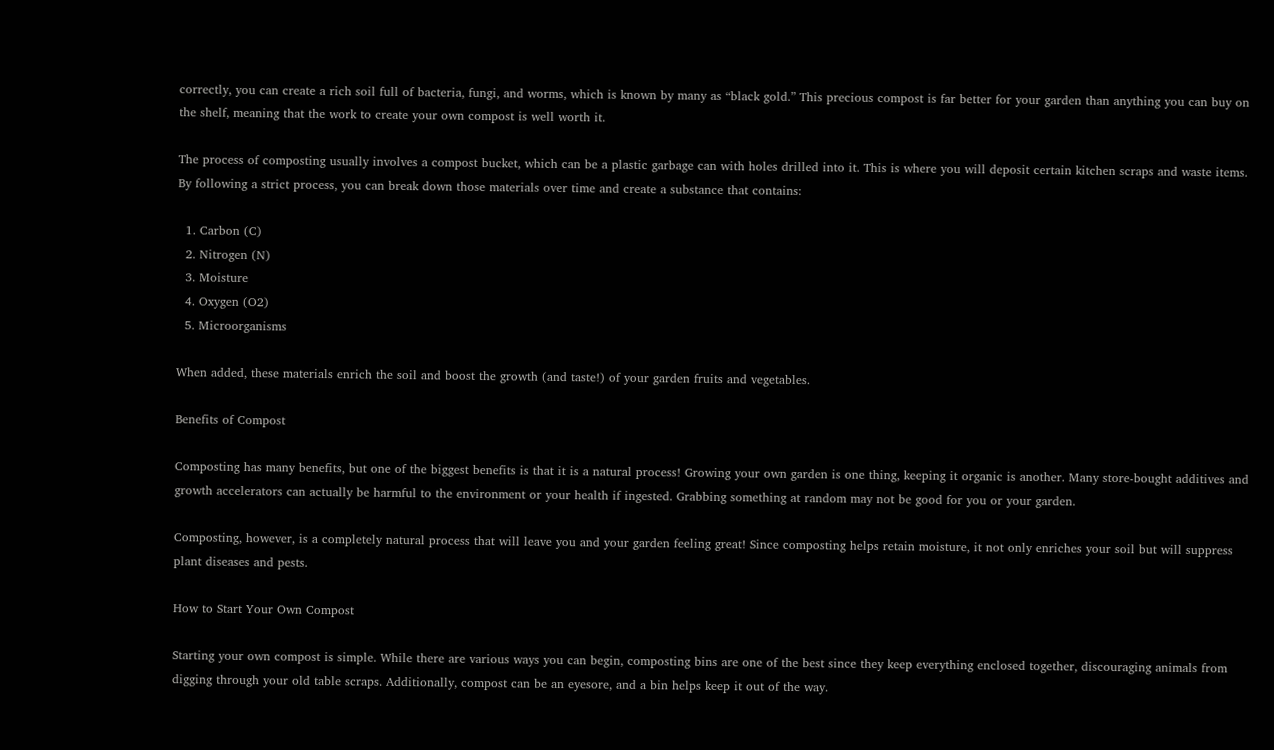correctly, you can create a rich soil full of bacteria, fungi, and worms, which is known by many as “black gold.” This precious compost is far better for your garden than anything you can buy on the shelf, meaning that the work to create your own compost is well worth it.

The process of composting usually involves a compost bucket, which can be a plastic garbage can with holes drilled into it. This is where you will deposit certain kitchen scraps and waste items. By following a strict process, you can break down those materials over time and create a substance that contains:

  1. Carbon (C)
  2. Nitrogen (N)
  3. Moisture
  4. Oxygen (O2)
  5. Microorganisms

When added, these materials enrich the soil and boost the growth (and taste!) of your garden fruits and vegetables.

Benefits of Compost

Composting has many benefits, but one of the biggest benefits is that it is a natural process! Growing your own garden is one thing, keeping it organic is another. Many store-bought additives and growth accelerators can actually be harmful to the environment or your health if ingested. Grabbing something at random may not be good for you or your garden.

Composting, however, is a completely natural process that will leave you and your garden feeling great! Since composting helps retain moisture, it not only enriches your soil but will suppress plant diseases and pests.

How to Start Your Own Compost

Starting your own compost is simple. While there are various ways you can begin, composting bins are one of the best since they keep everything enclosed together, discouraging animals from digging through your old table scraps. Additionally, compost can be an eyesore, and a bin helps keep it out of the way.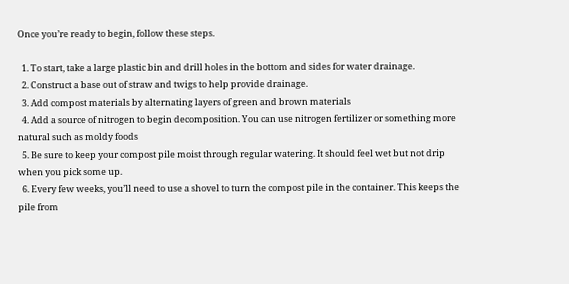Once you’re ready to begin, follow these steps.

  1. To start, take a large plastic bin and drill holes in the bottom and sides for water drainage.
  2. Construct a base out of straw and twigs to help provide drainage.
  3. Add compost materials by alternating layers of green and brown materials
  4. Add a source of nitrogen to begin decomposition. You can use nitrogen fertilizer or something more natural such as moldy foods
  5. Be sure to keep your compost pile moist through regular watering. It should feel wet but not drip when you pick some up.
  6. Every few weeks, you’ll need to use a shovel to turn the compost pile in the container. This keeps the pile from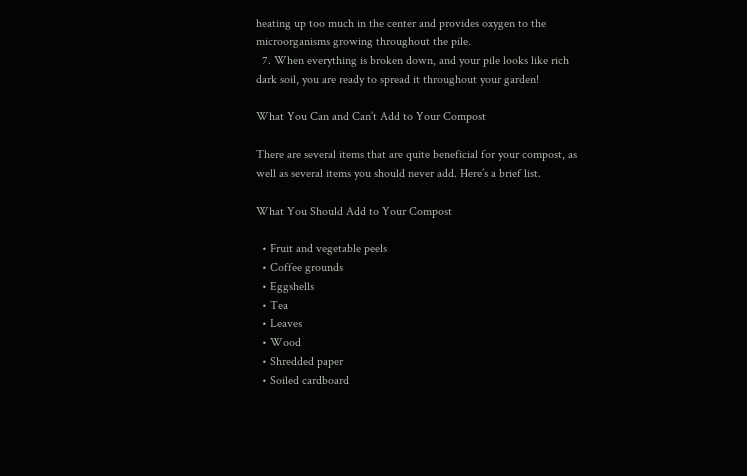heating up too much in the center and provides oxygen to the microorganisms growing throughout the pile.
  7. When everything is broken down, and your pile looks like rich dark soil, you are ready to spread it throughout your garden!

What You Can and Can’t Add to Your Compost

There are several items that are quite beneficial for your compost, as well as several items you should never add. Here’s a brief list.

What You Should Add to Your Compost

  • Fruit and vegetable peels
  • Coffee grounds
  • Eggshells
  • Tea
  • Leaves
  • Wood
  • Shredded paper
  • Soiled cardboard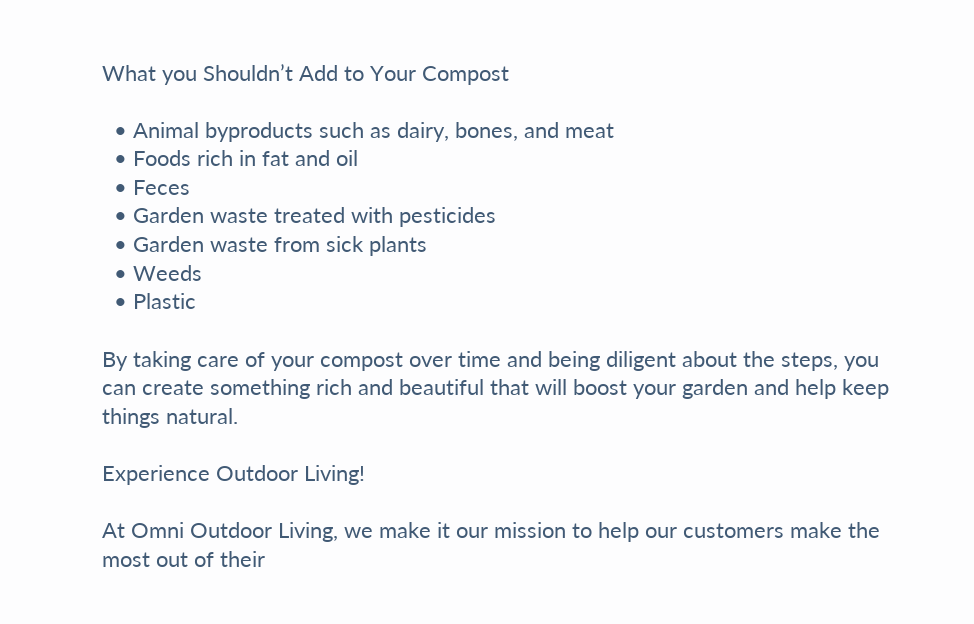What you Shouldn’t Add to Your Compost

  • Animal byproducts such as dairy, bones, and meat
  • Foods rich in fat and oil
  • Feces
  • Garden waste treated with pesticides
  • Garden waste from sick plants
  • Weeds
  • Plastic

By taking care of your compost over time and being diligent about the steps, you can create something rich and beautiful that will boost your garden and help keep things natural.

Experience Outdoor Living!

At Omni Outdoor Living, we make it our mission to help our customers make the most out of their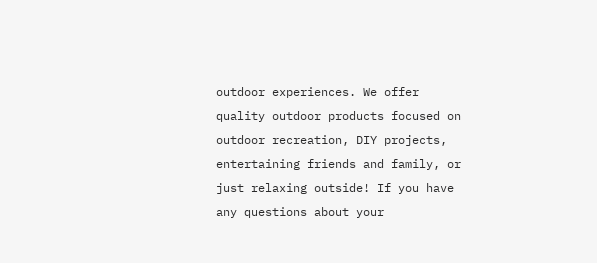outdoor experiences. We offer quality outdoor products focused on outdoor recreation, DIY projects, entertaining friends and family, or just relaxing outside! If you have any questions about your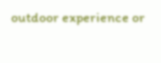outdoor experience or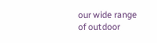our wide range of outdoor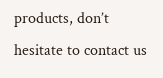products, don’t hesitate to contact us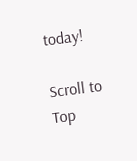today!

Scroll to Top